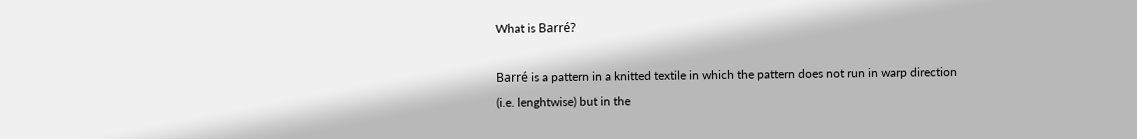What is Barré?

Barré is a pattern in a knitted textile in which the pattern does not run in warp direction (i.e. lenghtwise) but in the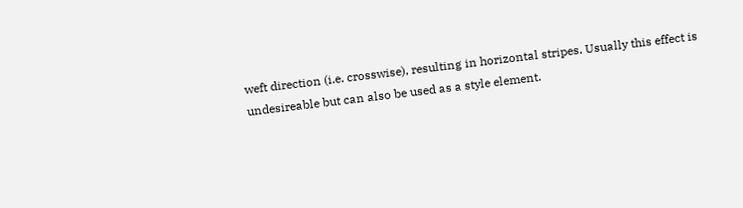weft direction (i.e. crosswise), resulting in horizontal stripes. Usually this effect is undesireable but can also be used as a style element.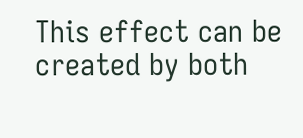This effect can be created by both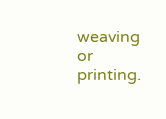weaving or printing.